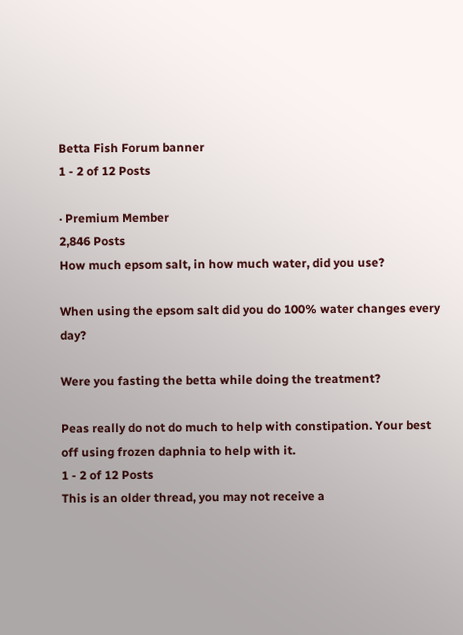Betta Fish Forum banner
1 - 2 of 12 Posts

· Premium Member
2,846 Posts
How much epsom salt, in how much water, did you use?

When using the epsom salt did you do 100% water changes every day?

Were you fasting the betta while doing the treatment?

Peas really do not do much to help with constipation. Your best off using frozen daphnia to help with it.
1 - 2 of 12 Posts
This is an older thread, you may not receive a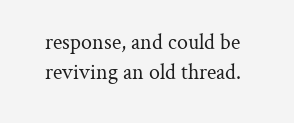response, and could be reviving an old thread.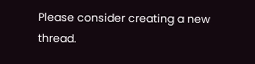Please consider creating a new thread.